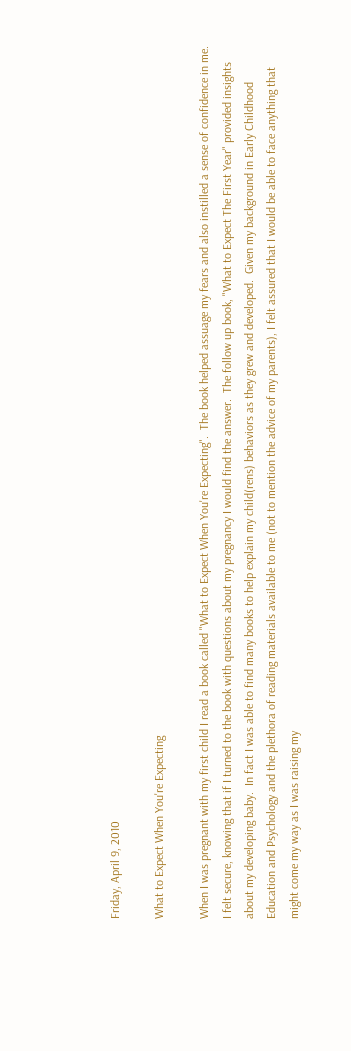Friday, April 9, 2010

What to Expect When You're Expecting

When I was pregnant with my first child I read a book called "What to Expect When You're Expecting".  The book helped assuage my fears and also instilled a sense of confidence in me.  I felt secure, knowing that if I turned to the book with questions about my pregnancy I would find the answer.  The follow up book, "What to Expect The First Year" provided insights about my developing baby.  In fact I was able to find many books to help explain my child(rens) behaviors as they grew and developed.  Given my background in Early Childhood Education and Psychology and the plethora of reading materials available to me (not to mention the advice of my parents), I felt assured that I would be able to face anything that might come my way as I was raising my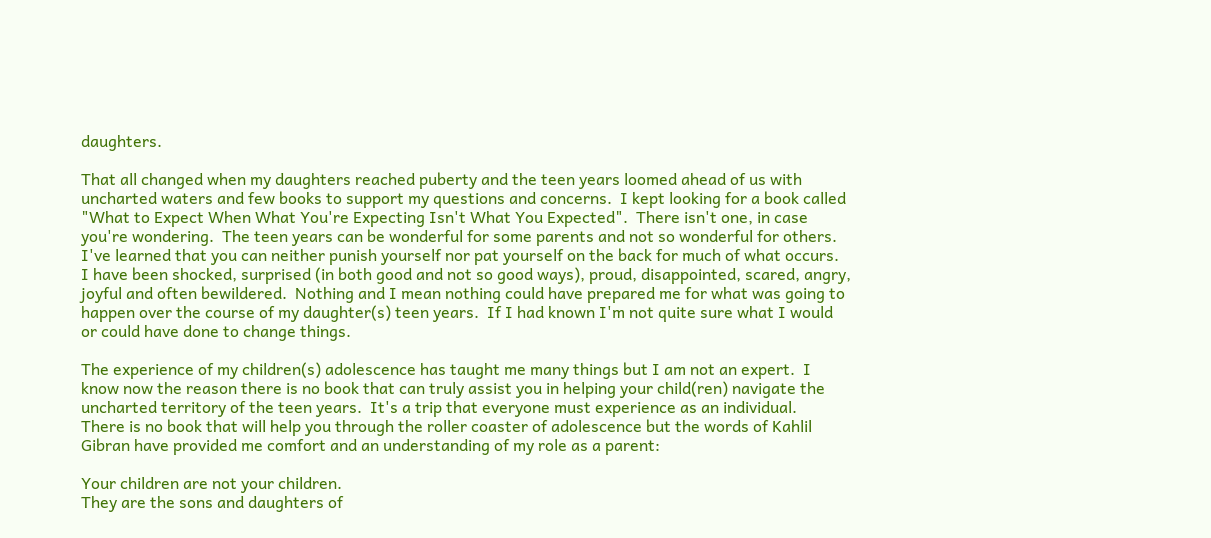daughters.

That all changed when my daughters reached puberty and the teen years loomed ahead of us with uncharted waters and few books to support my questions and concerns.  I kept looking for a book called "What to Expect When What You're Expecting Isn't What You Expected".  There isn't one, in case you're wondering.  The teen years can be wonderful for some parents and not so wonderful for others.  I've learned that you can neither punish yourself nor pat yourself on the back for much of what occurs.  I have been shocked, surprised (in both good and not so good ways), proud, disappointed, scared, angry, joyful and often bewildered.  Nothing and I mean nothing could have prepared me for what was going to happen over the course of my daughter(s) teen years.  If I had known I'm not quite sure what I would or could have done to change things.

The experience of my children(s) adolescence has taught me many things but I am not an expert.  I know now the reason there is no book that can truly assist you in helping your child(ren) navigate the uncharted territory of the teen years.  It's a trip that everyone must experience as an individual.
There is no book that will help you through the roller coaster of adolescence but the words of Kahlil Gibran have provided me comfort and an understanding of my role as a parent:

Your children are not your children.
They are the sons and daughters of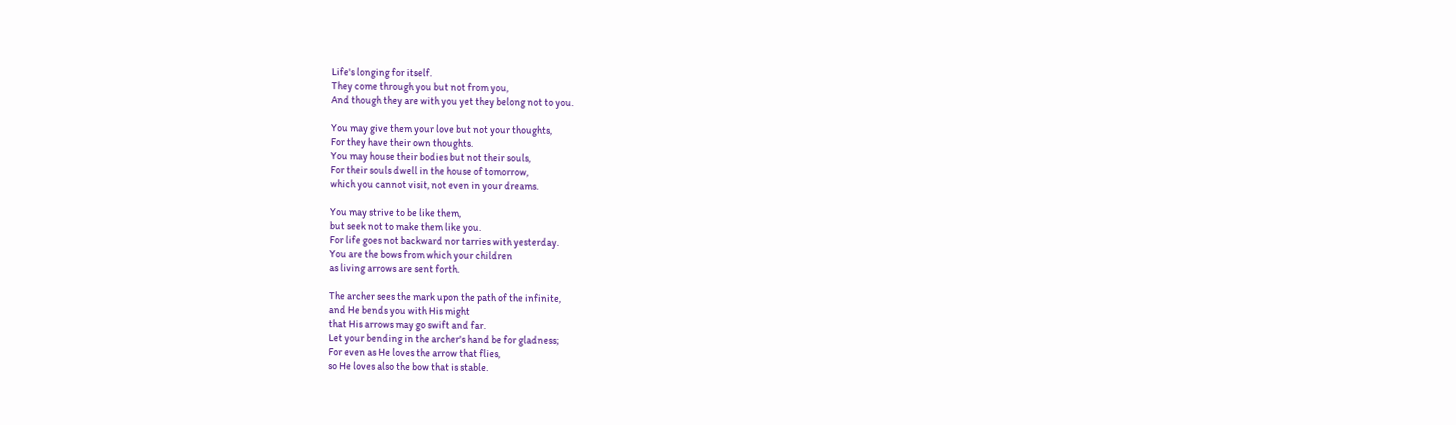Life's longing for itself.
They come through you but not from you,
And though they are with you yet they belong not to you.

You may give them your love but not your thoughts,
For they have their own thoughts.
You may house their bodies but not their souls,
For their souls dwell in the house of tomorrow,
which you cannot visit, not even in your dreams.

You may strive to be like them,
but seek not to make them like you.
For life goes not backward nor tarries with yesterday.
You are the bows from which your children
as living arrows are sent forth.

The archer sees the mark upon the path of the infinite,
and He bends you with His might
that His arrows may go swift and far.
Let your bending in the archer's hand be for gladness;
For even as He loves the arrow that flies,
so He loves also the bow that is stable.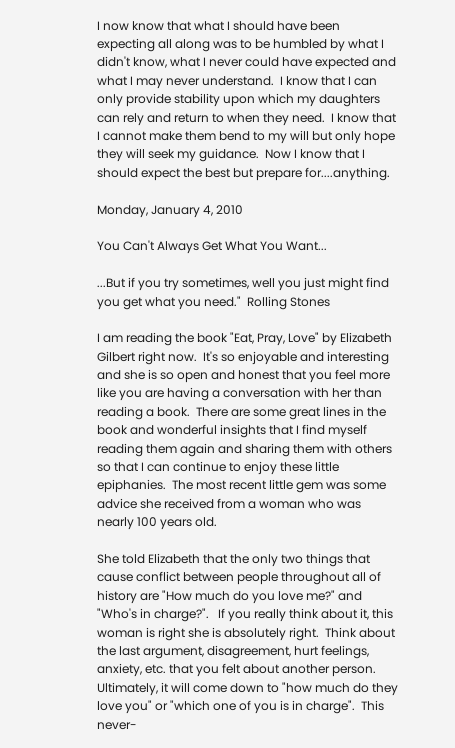I now know that what I should have been expecting all along was to be humbled by what I didn't know, what I never could have expected and what I may never understand.  I know that I can only provide stability upon which my daughters can rely and return to when they need.  I know that I cannot make them bend to my will but only hope they will seek my guidance.  Now I know that I should expect the best but prepare for....anything.

Monday, January 4, 2010

You Can't Always Get What You Want...

...But if you try sometimes, well you just might find you get what you need."  Rolling Stones

I am reading the book "Eat, Pray, Love" by Elizabeth Gilbert right now.  It's so enjoyable and interesting and she is so open and honest that you feel more like you are having a conversation with her than reading a book.  There are some great lines in the book and wonderful insights that I find myself reading them again and sharing them with others so that I can continue to enjoy these little epiphanies.  The most recent little gem was some advice she received from a woman who was nearly 100 years old.

She told Elizabeth that the only two things that cause conflict between people throughout all of history are "How much do you love me?" and "Who's in charge?".   If you really think about it, this woman is right she is absolutely right.  Think about the last argument, disagreement, hurt feelings, anxiety, etc. that you felt about another person.  Ultimately, it will come down to "how much do they love you" or "which one of you is in charge".  This never-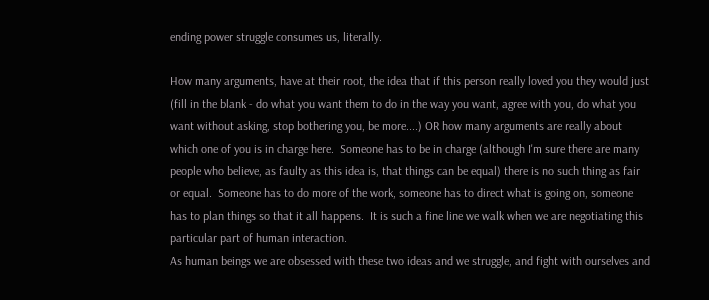ending power struggle consumes us, literally.

How many arguments, have at their root, the idea that if this person really loved you they would just (fill in the blank - do what you want them to do in the way you want, agree with you, do what you want without asking, stop bothering you, be more....) OR how many arguments are really about which one of you is in charge here.  Someone has to be in charge (although I'm sure there are many people who believe, as faulty as this idea is, that things can be equal) there is no such thing as fair or equal.  Someone has to do more of the work, someone has to direct what is going on, someone has to plan things so that it all happens.  It is such a fine line we walk when we are negotiating this particular part of human interaction.
As human beings we are obsessed with these two ideas and we struggle, and fight with ourselves and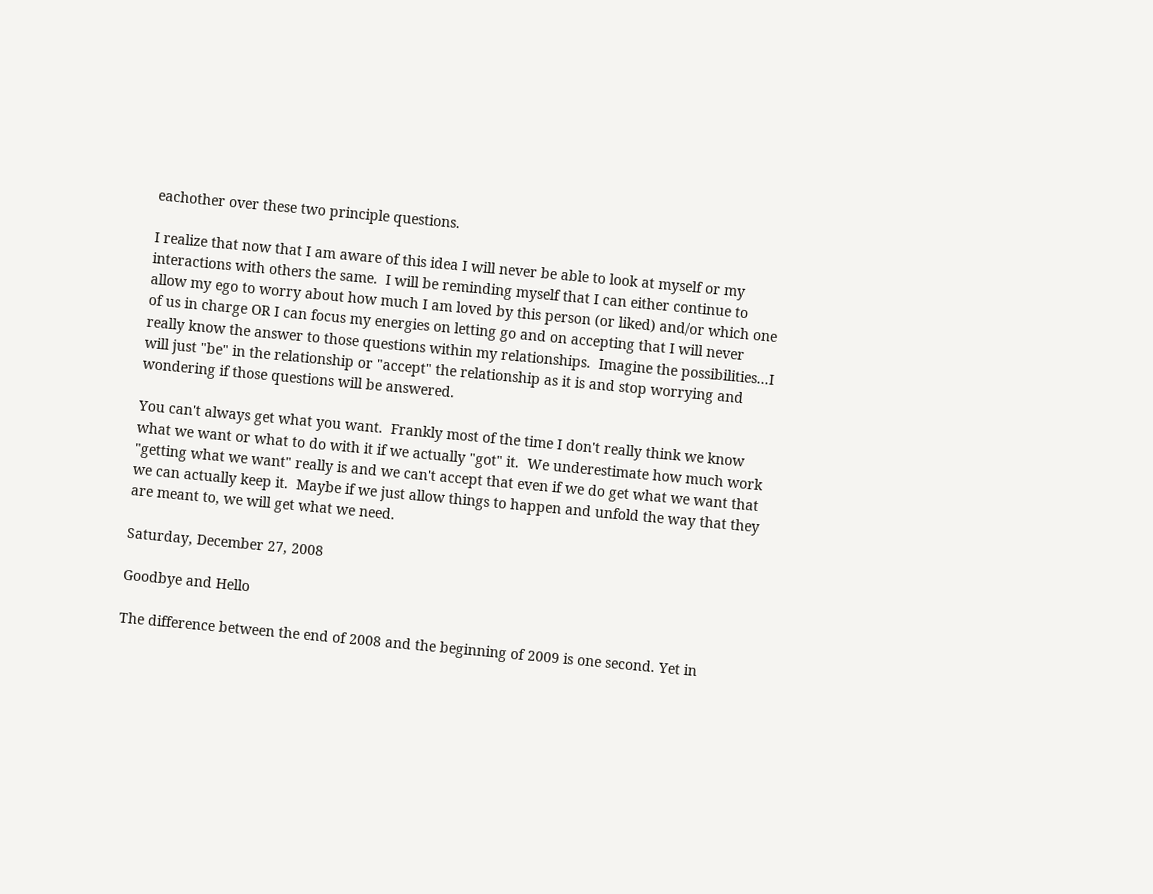eachother over these two principle questions.

I realize that now that I am aware of this idea I will never be able to look at myself or my interactions with others the same.  I will be reminding myself that I can either continue to allow my ego to worry about how much I am loved by this person (or liked) and/or which one of us in charge OR I can focus my energies on letting go and on accepting that I will never really know the answer to those questions within my relationships.  Imagine the possibilities...I will just "be" in the relationship or "accept" the relationship as it is and stop worrying and wondering if those questions will be answered.

You can't always get what you want.  Frankly most of the time I don't really think we know what we want or what to do with it if we actually "got" it.  We underestimate how much work "getting what we want" really is and we can't accept that even if we do get what we want that we can actually keep it.  Maybe if we just allow things to happen and unfold the way that they are meant to, we will get what we need.

Saturday, December 27, 2008

Goodbye and Hello

The difference between the end of 2008 and the beginning of 2009 is one second. Yet in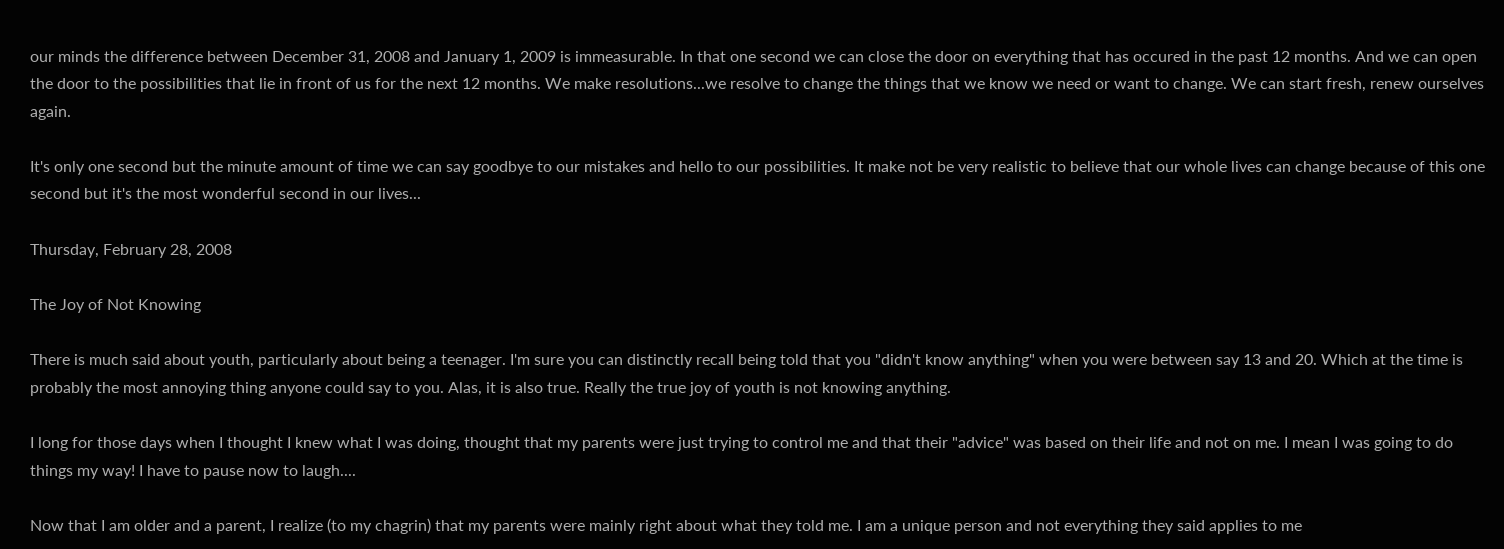our minds the difference between December 31, 2008 and January 1, 2009 is immeasurable. In that one second we can close the door on everything that has occured in the past 12 months. And we can open the door to the possibilities that lie in front of us for the next 12 months. We make resolutions...we resolve to change the things that we know we need or want to change. We can start fresh, renew ourselves again.

It's only one second but the minute amount of time we can say goodbye to our mistakes and hello to our possibilities. It make not be very realistic to believe that our whole lives can change because of this one second but it's the most wonderful second in our lives...

Thursday, February 28, 2008

The Joy of Not Knowing

There is much said about youth, particularly about being a teenager. I'm sure you can distinctly recall being told that you "didn't know anything" when you were between say 13 and 20. Which at the time is probably the most annoying thing anyone could say to you. Alas, it is also true. Really the true joy of youth is not knowing anything.

I long for those days when I thought I knew what I was doing, thought that my parents were just trying to control me and that their "advice" was based on their life and not on me. I mean I was going to do things my way! I have to pause now to laugh....

Now that I am older and a parent, I realize (to my chagrin) that my parents were mainly right about what they told me. I am a unique person and not everything they said applies to me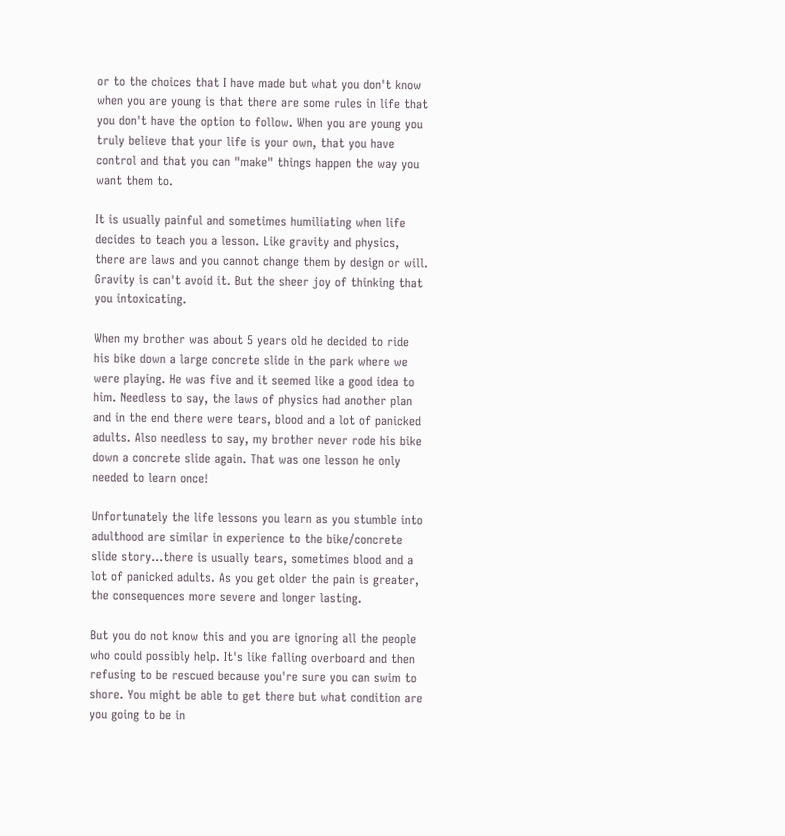or to the choices that I have made but what you don't know when you are young is that there are some rules in life that you don't have the option to follow. When you are young you truly believe that your life is your own, that you have control and that you can "make" things happen the way you want them to.

It is usually painful and sometimes humiliating when life decides to teach you a lesson. Like gravity and physics, there are laws and you cannot change them by design or will. Gravity is can't avoid it. But the sheer joy of thinking that you intoxicating.

When my brother was about 5 years old he decided to ride his bike down a large concrete slide in the park where we were playing. He was five and it seemed like a good idea to him. Needless to say, the laws of physics had another plan and in the end there were tears, blood and a lot of panicked adults. Also needless to say, my brother never rode his bike down a concrete slide again. That was one lesson he only needed to learn once!

Unfortunately the life lessons you learn as you stumble into adulthood are similar in experience to the bike/concrete slide story...there is usually tears, sometimes blood and a lot of panicked adults. As you get older the pain is greater, the consequences more severe and longer lasting.

But you do not know this and you are ignoring all the people who could possibly help. It's like falling overboard and then refusing to be rescued because you're sure you can swim to shore. You might be able to get there but what condition are you going to be in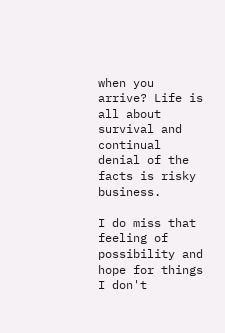when you arrive? Life is all about survival and continual denial of the facts is risky business.

I do miss that feeling of possibility and hope for things I don't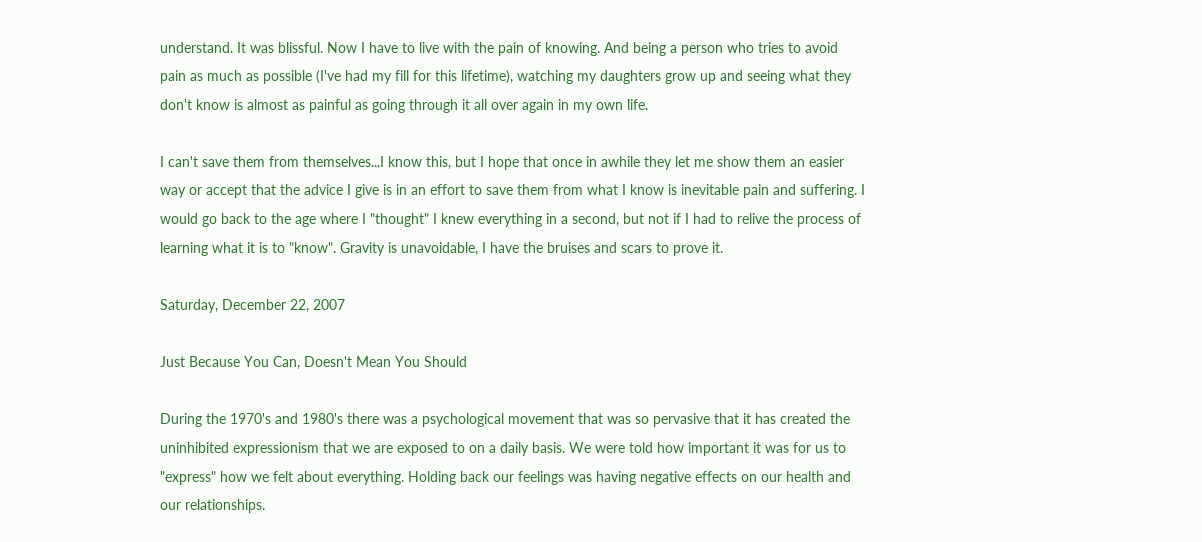understand. It was blissful. Now I have to live with the pain of knowing. And being a person who tries to avoid pain as much as possible (I've had my fill for this lifetime), watching my daughters grow up and seeing what they don't know is almost as painful as going through it all over again in my own life.

I can't save them from themselves...I know this, but I hope that once in awhile they let me show them an easier way or accept that the advice I give is in an effort to save them from what I know is inevitable pain and suffering. I would go back to the age where I "thought" I knew everything in a second, but not if I had to relive the process of learning what it is to "know". Gravity is unavoidable, I have the bruises and scars to prove it.

Saturday, December 22, 2007

Just Because You Can, Doesn't Mean You Should

During the 1970's and 1980's there was a psychological movement that was so pervasive that it has created the uninhibited expressionism that we are exposed to on a daily basis. We were told how important it was for us to "express" how we felt about everything. Holding back our feelings was having negative effects on our health and our relationships.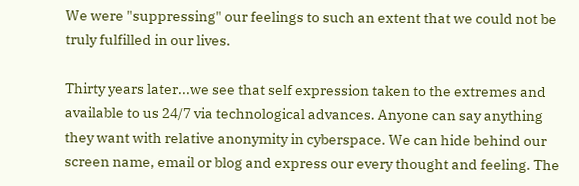We were "suppressing" our feelings to such an extent that we could not be truly fulfilled in our lives.

Thirty years later...we see that self expression taken to the extremes and available to us 24/7 via technological advances. Anyone can say anything they want with relative anonymity in cyberspace. We can hide behind our screen name, email or blog and express our every thought and feeling. The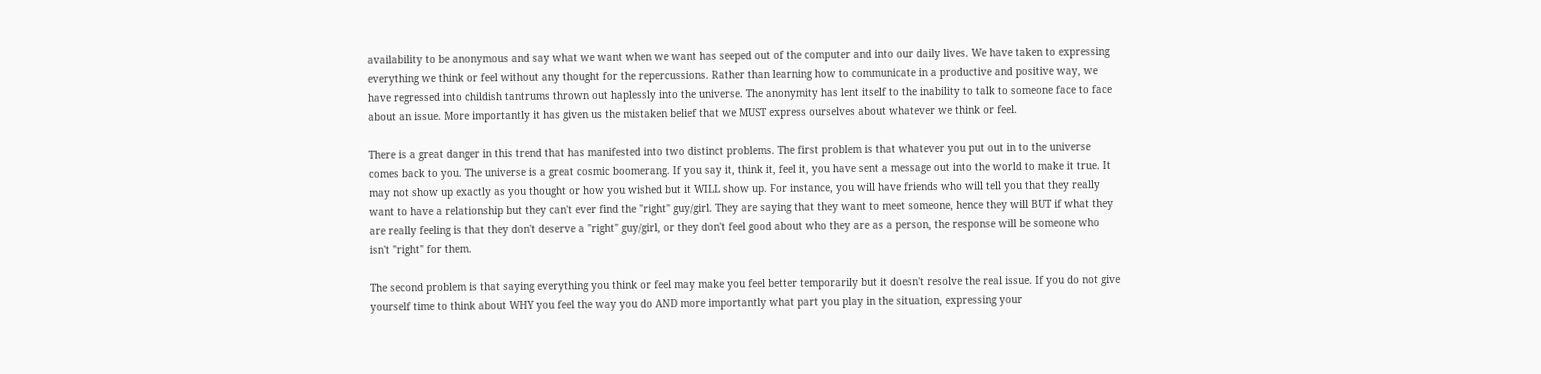availability to be anonymous and say what we want when we want has seeped out of the computer and into our daily lives. We have taken to expressing everything we think or feel without any thought for the repercussions. Rather than learning how to communicate in a productive and positive way, we have regressed into childish tantrums thrown out haplessly into the universe. The anonymity has lent itself to the inability to talk to someone face to face about an issue. More importantly it has given us the mistaken belief that we MUST express ourselves about whatever we think or feel.

There is a great danger in this trend that has manifested into two distinct problems. The first problem is that whatever you put out in to the universe comes back to you. The universe is a great cosmic boomerang. If you say it, think it, feel it, you have sent a message out into the world to make it true. It may not show up exactly as you thought or how you wished but it WILL show up. For instance, you will have friends who will tell you that they really want to have a relationship but they can't ever find the "right" guy/girl. They are saying that they want to meet someone, hence they will BUT if what they are really feeling is that they don't deserve a "right" guy/girl, or they don't feel good about who they are as a person, the response will be someone who isn't "right" for them.

The second problem is that saying everything you think or feel may make you feel better temporarily but it doesn't resolve the real issue. If you do not give yourself time to think about WHY you feel the way you do AND more importantly what part you play in the situation, expressing your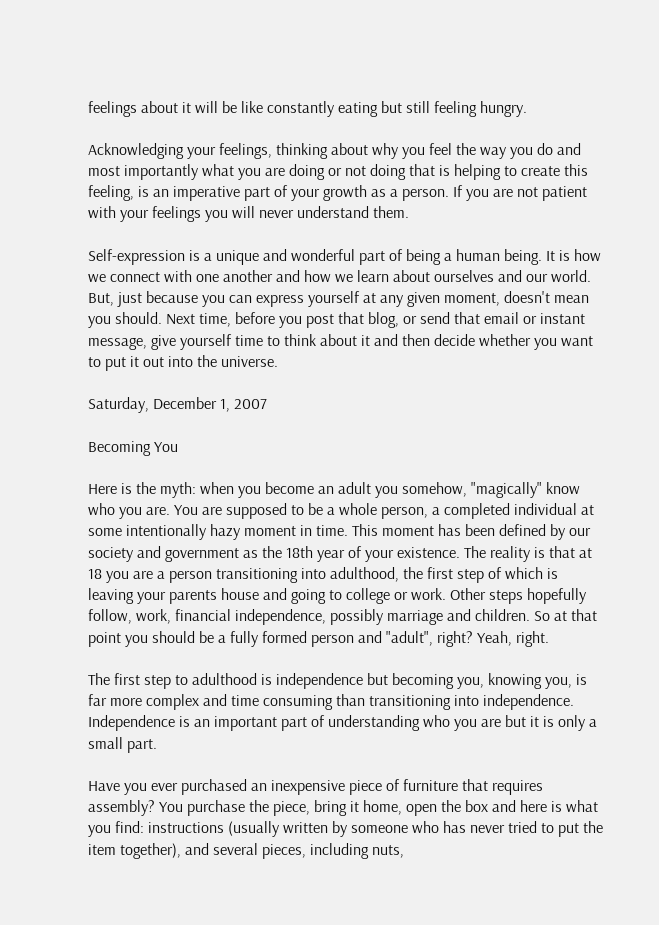feelings about it will be like constantly eating but still feeling hungry.

Acknowledging your feelings, thinking about why you feel the way you do and most importantly what you are doing or not doing that is helping to create this feeling, is an imperative part of your growth as a person. If you are not patient with your feelings you will never understand them.

Self-expression is a unique and wonderful part of being a human being. It is how we connect with one another and how we learn about ourselves and our world. But, just because you can express yourself at any given moment, doesn't mean you should. Next time, before you post that blog, or send that email or instant message, give yourself time to think about it and then decide whether you want to put it out into the universe.

Saturday, December 1, 2007

Becoming You

Here is the myth: when you become an adult you somehow, "magically" know who you are. You are supposed to be a whole person, a completed individual at some intentionally hazy moment in time. This moment has been defined by our society and government as the 18th year of your existence. The reality is that at 18 you are a person transitioning into adulthood, the first step of which is leaving your parents house and going to college or work. Other steps hopefully follow, work, financial independence, possibly marriage and children. So at that point you should be a fully formed person and "adult", right? Yeah, right.

The first step to adulthood is independence but becoming you, knowing you, is far more complex and time consuming than transitioning into independence. Independence is an important part of understanding who you are but it is only a small part.

Have you ever purchased an inexpensive piece of furniture that requires assembly? You purchase the piece, bring it home, open the box and here is what you find: instructions (usually written by someone who has never tried to put the item together), and several pieces, including nuts,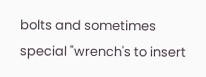bolts and sometimes special "wrench's to insert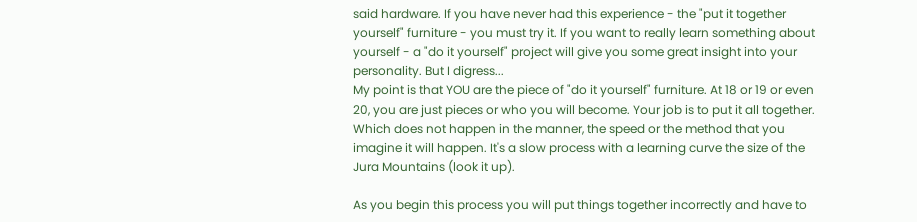said hardware. If you have never had this experience - the "put it together yourself" furniture - you must try it. If you want to really learn something about yourself - a "do it yourself" project will give you some great insight into your personality. But I digress...
My point is that YOU are the piece of "do it yourself" furniture. At 18 or 19 or even 20, you are just pieces or who you will become. Your job is to put it all together. Which does not happen in the manner, the speed or the method that you imagine it will happen. It's a slow process with a learning curve the size of the Jura Mountains (look it up).

As you begin this process you will put things together incorrectly and have to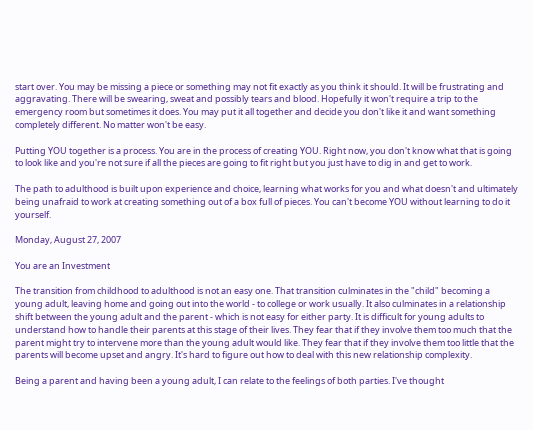start over. You may be missing a piece or something may not fit exactly as you think it should. It will be frustrating and aggravating. There will be swearing, sweat and possibly tears and blood. Hopefully it won't require a trip to the emergency room but sometimes it does. You may put it all together and decide you don't like it and want something completely different. No matter won't be easy.

Putting YOU together is a process. You are in the process of creating YOU. Right now, you don't know what that is going to look like and you're not sure if all the pieces are going to fit right but you just have to dig in and get to work.

The path to adulthood is built upon experience and choice, learning what works for you and what doesn't and ultimately being unafraid to work at creating something out of a box full of pieces. You can't become YOU without learning to do it yourself.

Monday, August 27, 2007

You are an Investment

The transition from childhood to adulthood is not an easy one. That transition culminates in the "child" becoming a young adult, leaving home and going out into the world - to college or work usually. It also culminates in a relationship shift between the young adult and the parent - which is not easy for either party. It is difficult for young adults to understand how to handle their parents at this stage of their lives. They fear that if they involve them too much that the parent might try to intervene more than the young adult would like. They fear that if they involve them too little that the parents will become upset and angry. It's hard to figure out how to deal with this new relationship complexity.

Being a parent and having been a young adult, I can relate to the feelings of both parties. I've thought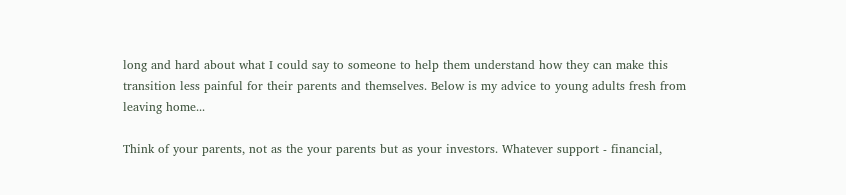long and hard about what I could say to someone to help them understand how they can make this transition less painful for their parents and themselves. Below is my advice to young adults fresh from leaving home...

Think of your parents, not as the your parents but as your investors. Whatever support - financial,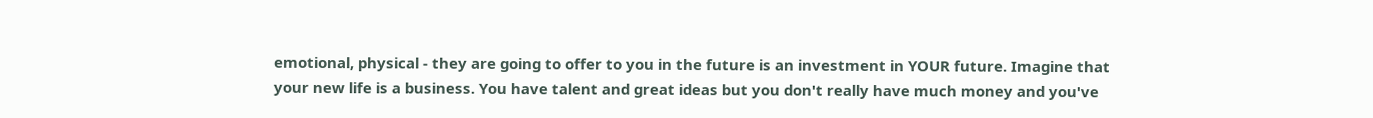emotional, physical - they are going to offer to you in the future is an investment in YOUR future. Imagine that your new life is a business. You have talent and great ideas but you don't really have much money and you've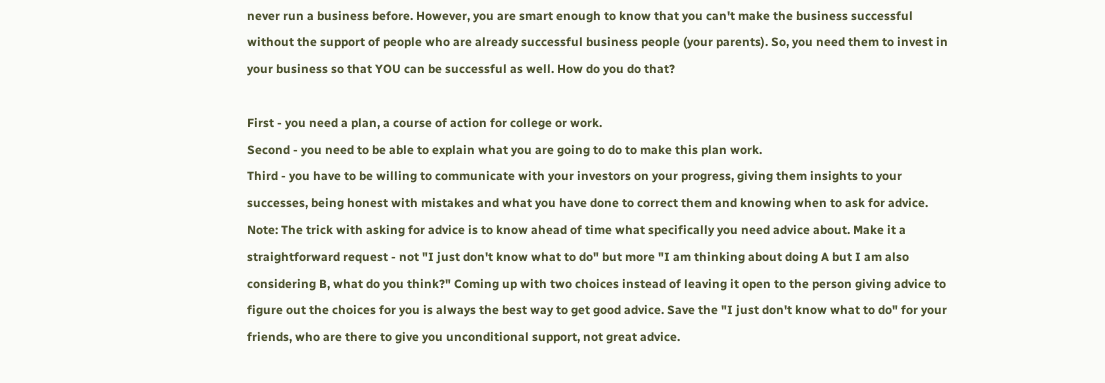never run a business before. However, you are smart enough to know that you can't make the business successful without the support of people who are already successful business people (your parents). So, you need them to invest in your business so that YOU can be successful as well. How do you do that?

First - you need a plan, a course of action for college or work.
Second - you need to be able to explain what you are going to do to make this plan work.
Third - you have to be willing to communicate with your investors on your progress, giving them insights to your successes, being honest with mistakes and what you have done to correct them and knowing when to ask for advice.
Note: The trick with asking for advice is to know ahead of time what specifically you need advice about. Make it a straightforward request - not "I just don't know what to do" but more "I am thinking about doing A but I am also considering B, what do you think?" Coming up with two choices instead of leaving it open to the person giving advice to figure out the choices for you is always the best way to get good advice. Save the "I just don't know what to do" for your friends, who are there to give you unconditional support, not great advice.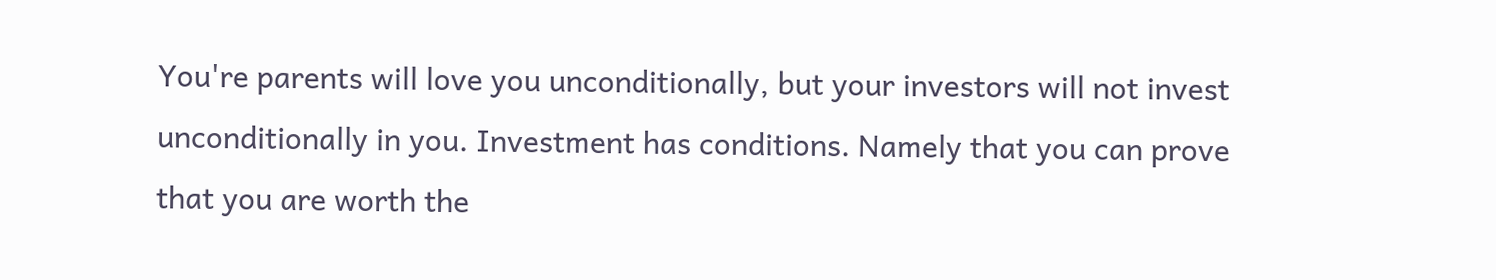You're parents will love you unconditionally, but your investors will not invest unconditionally in you. Investment has conditions. Namely that you can prove that you are worth the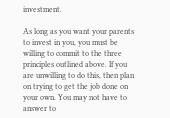investment.

As long as you want your parents to invest in you, you must be willing to commit to the three principles outlined above. If you are unwilling to do this, then plan on trying to get the job done on your own. You may not have to answer to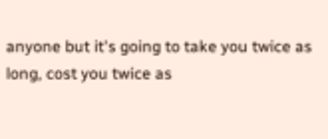anyone but it's going to take you twice as long, cost you twice as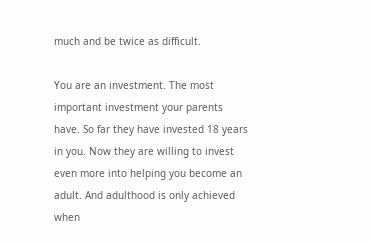much and be twice as difficult.

You are an investment. The most important investment your parents have. So far they have invested 18 years in you. Now they are willing to invest even more into helping you become an adult. And adulthood is only achieved when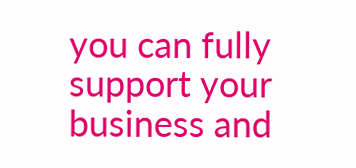you can fully support your business and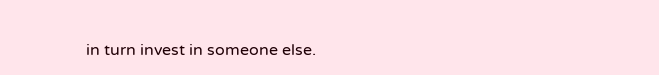in turn invest in someone else.